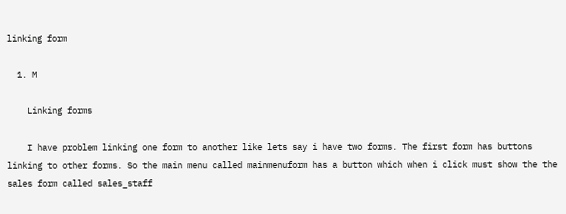linking form

  1. M

    Linking forms

    I have problem linking one form to another like lets say i have two forms. The first form has buttons linking to other forms. So the main menu called mainmenuform has a button which when i click must show the the sales form called sales_staff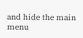and hide the main menu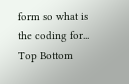form so what is the coding for...
Top Bottom